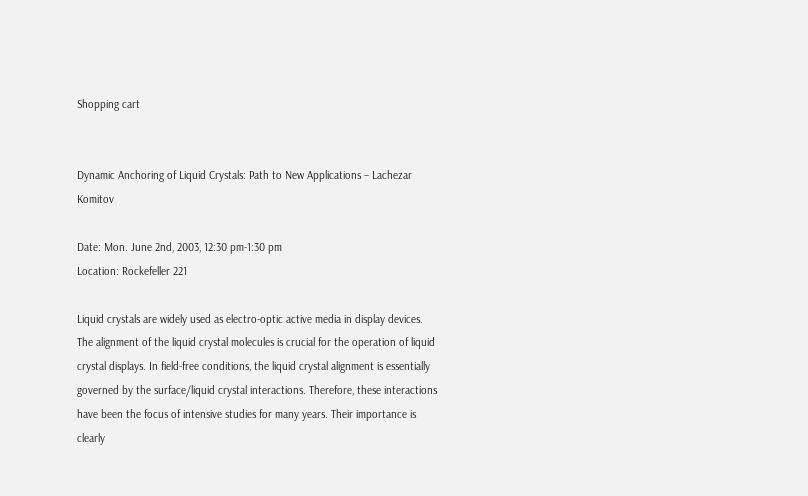Shopping cart


Dynamic Anchoring of Liquid Crystals: Path to New Applications – Lachezar Komitov

Date: Mon. June 2nd, 2003, 12:30 pm-1:30 pm
Location: Rockefeller 221

Liquid crystals are widely used as electro-optic active media in display devices. The alignment of the liquid crystal molecules is crucial for the operation of liquid crystal displays. In field-free conditions, the liquid crystal alignment is essentially governed by the surface/liquid crystal interactions. Therefore, these interactions have been the focus of intensive studies for many years. Their importance is clearly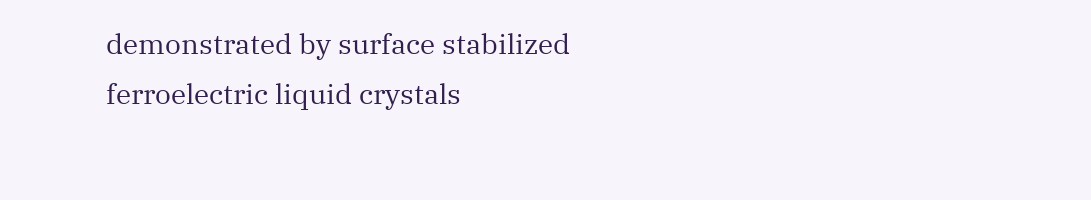demonstrated by surface stabilized ferroelectric liquid crystals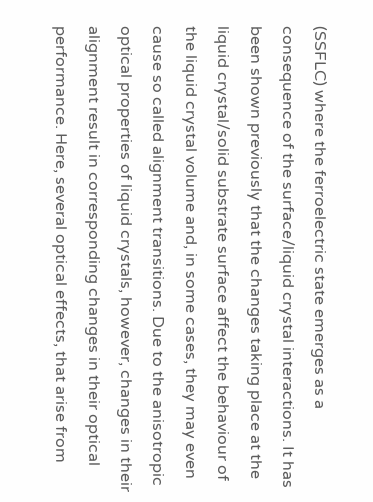(SSFLC) where the ferroelectric state emerges as a consequence of the surface/liquid crystal interactions. It has been shown previously that the changes taking place at the liquid crystal/solid substrate surface affect the behaviour of the liquid crystal volume and, in some cases, they may even cause so called alignment transitions. Due to the anisotropic optical properties of liquid crystals, however, changes in their alignment result in corresponding changes in their optical performance. Here, several optical effects, that arise from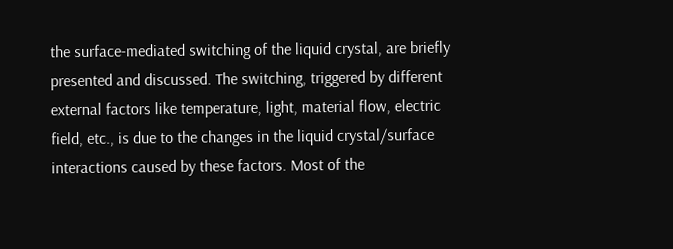the surface-mediated switching of the liquid crystal, are briefly presented and discussed. The switching, triggered by different external factors like temperature, light, material flow, electric field, etc., is due to the changes in the liquid crystal/surface interactions caused by these factors. Most of the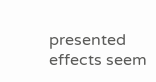presented effects seem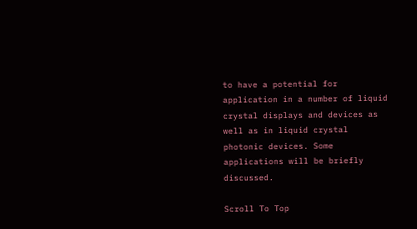to have a potential for application in a number of liquid crystal displays and devices as well as in liquid crystal photonic devices. Some applications will be briefly discussed.

Scroll To Top